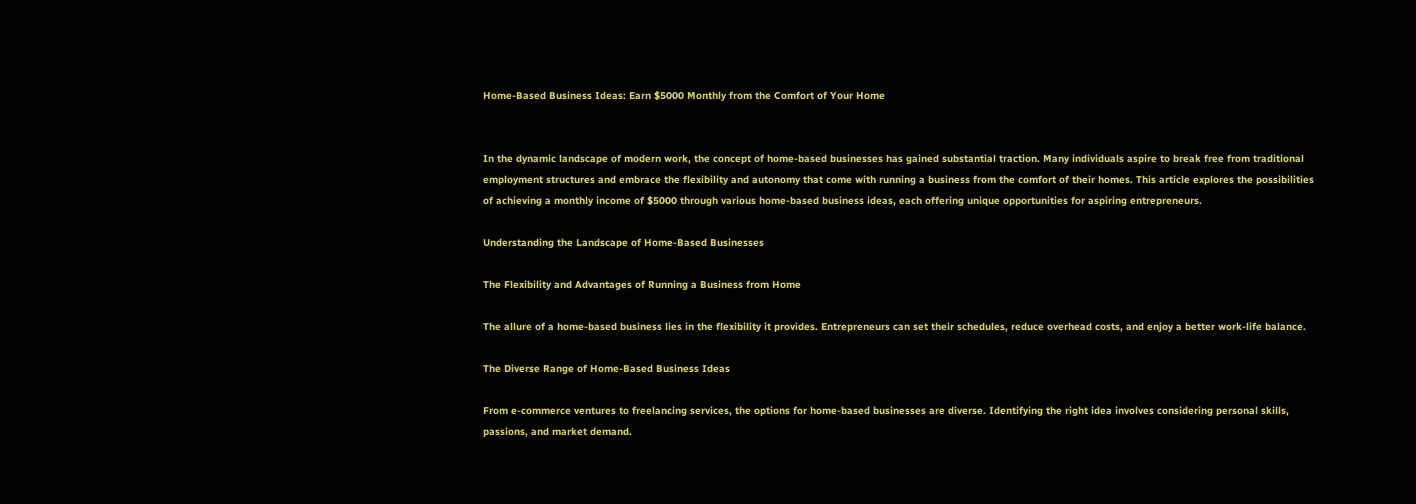Home-Based Business Ideas: Earn $5000 Monthly from the Comfort of Your Home


In the dynamic landscape of modern work, the concept of home-based businesses has gained substantial traction. Many individuals aspire to break free from traditional employment structures and embrace the flexibility and autonomy that come with running a business from the comfort of their homes. This article explores the possibilities of achieving a monthly income of $5000 through various home-based business ideas, each offering unique opportunities for aspiring entrepreneurs.

Understanding the Landscape of Home-Based Businesses

The Flexibility and Advantages of Running a Business from Home

The allure of a home-based business lies in the flexibility it provides. Entrepreneurs can set their schedules, reduce overhead costs, and enjoy a better work-life balance.

The Diverse Range of Home-Based Business Ideas

From e-commerce ventures to freelancing services, the options for home-based businesses are diverse. Identifying the right idea involves considering personal skills, passions, and market demand.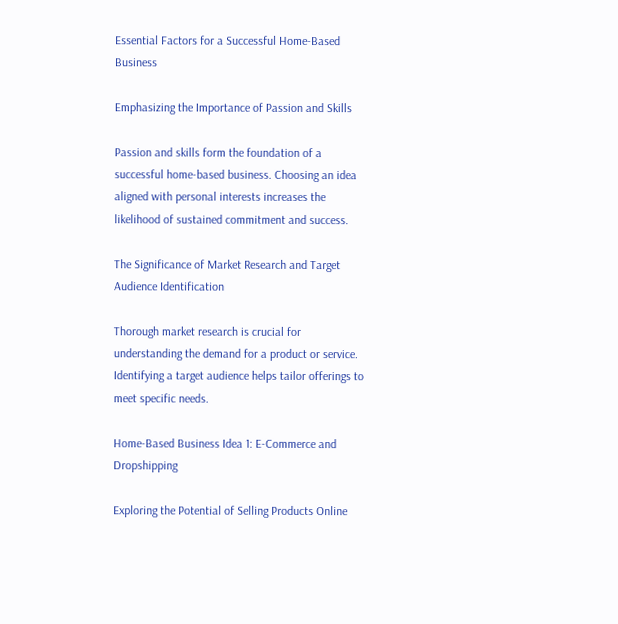Essential Factors for a Successful Home-Based Business

Emphasizing the Importance of Passion and Skills

Passion and skills form the foundation of a successful home-based business. Choosing an idea aligned with personal interests increases the likelihood of sustained commitment and success.

The Significance of Market Research and Target Audience Identification

Thorough market research is crucial for understanding the demand for a product or service. Identifying a target audience helps tailor offerings to meet specific needs.

Home-Based Business Idea 1: E-Commerce and Dropshipping

Exploring the Potential of Selling Products Online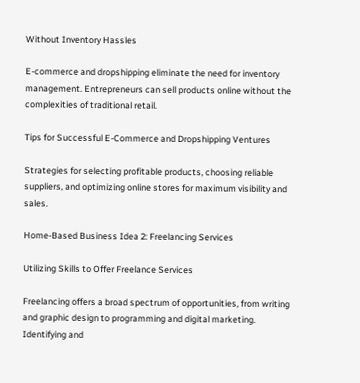Without Inventory Hassles

E-commerce and dropshipping eliminate the need for inventory management. Entrepreneurs can sell products online without the complexities of traditional retail.

Tips for Successful E-Commerce and Dropshipping Ventures

Strategies for selecting profitable products, choosing reliable suppliers, and optimizing online stores for maximum visibility and sales.

Home-Based Business Idea 2: Freelancing Services

Utilizing Skills to Offer Freelance Services

Freelancing offers a broad spectrum of opportunities, from writing and graphic design to programming and digital marketing. Identifying and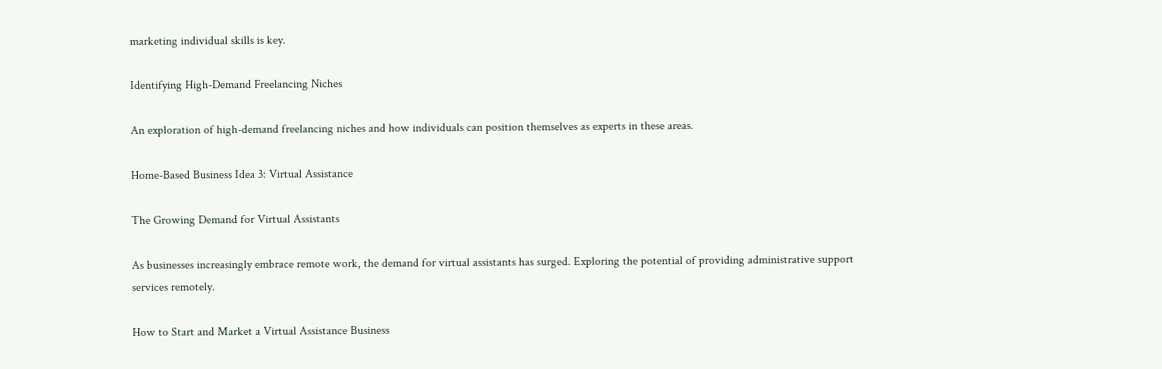marketing individual skills is key.

Identifying High-Demand Freelancing Niches

An exploration of high-demand freelancing niches and how individuals can position themselves as experts in these areas.

Home-Based Business Idea 3: Virtual Assistance

The Growing Demand for Virtual Assistants

As businesses increasingly embrace remote work, the demand for virtual assistants has surged. Exploring the potential of providing administrative support services remotely.

How to Start and Market a Virtual Assistance Business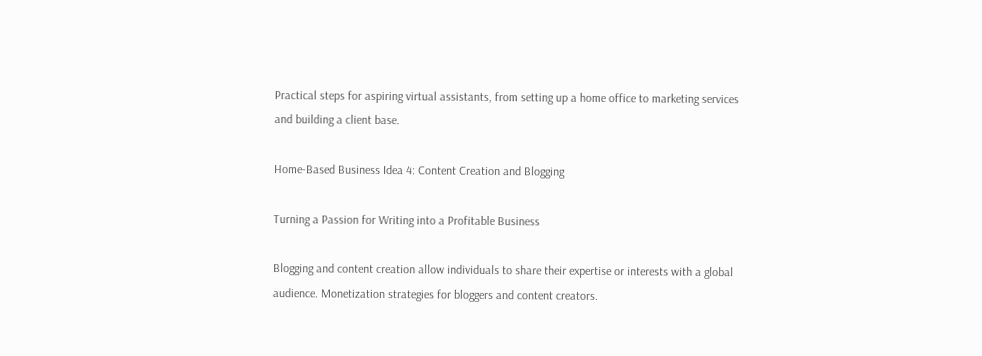Practical steps for aspiring virtual assistants, from setting up a home office to marketing services and building a client base.

Home-Based Business Idea 4: Content Creation and Blogging

Turning a Passion for Writing into a Profitable Business

Blogging and content creation allow individuals to share their expertise or interests with a global audience. Monetization strategies for bloggers and content creators.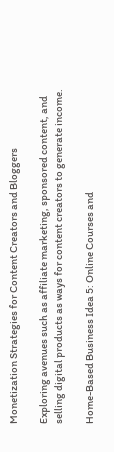Monetization Strategies for Content Creators and Bloggers

Exploring avenues such as affiliate marketing, sponsored content, and selling digital products as ways for content creators to generate income.

Home-Based Business Idea 5: Online Courses and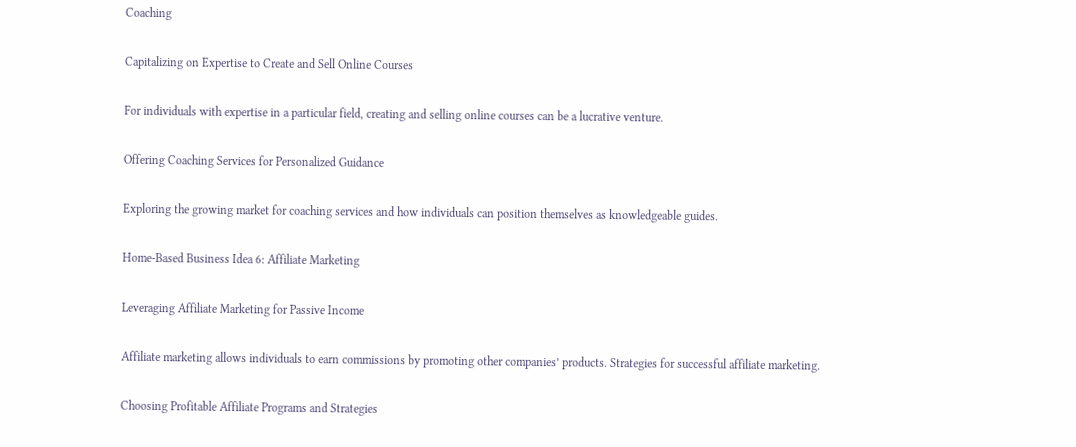Coaching

Capitalizing on Expertise to Create and Sell Online Courses

For individuals with expertise in a particular field, creating and selling online courses can be a lucrative venture.

Offering Coaching Services for Personalized Guidance

Exploring the growing market for coaching services and how individuals can position themselves as knowledgeable guides.

Home-Based Business Idea 6: Affiliate Marketing

Leveraging Affiliate Marketing for Passive Income

Affiliate marketing allows individuals to earn commissions by promoting other companies’ products. Strategies for successful affiliate marketing.

Choosing Profitable Affiliate Programs and Strategies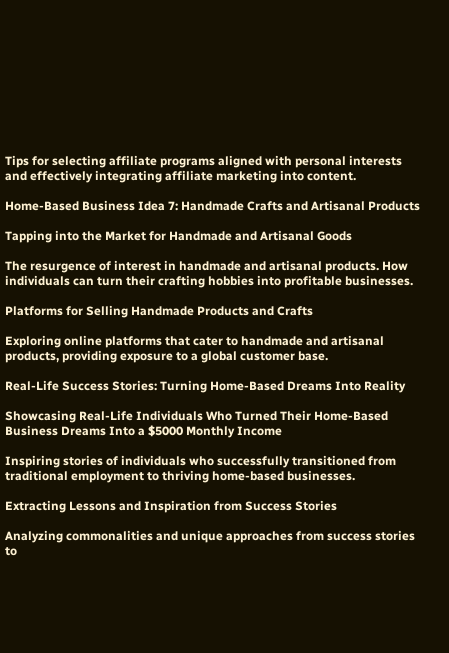Tips for selecting affiliate programs aligned with personal interests and effectively integrating affiliate marketing into content.

Home-Based Business Idea 7: Handmade Crafts and Artisanal Products

Tapping into the Market for Handmade and Artisanal Goods

The resurgence of interest in handmade and artisanal products. How individuals can turn their crafting hobbies into profitable businesses.

Platforms for Selling Handmade Products and Crafts

Exploring online platforms that cater to handmade and artisanal products, providing exposure to a global customer base.

Real-Life Success Stories: Turning Home-Based Dreams Into Reality

Showcasing Real-Life Individuals Who Turned Their Home-Based Business Dreams Into a $5000 Monthly Income

Inspiring stories of individuals who successfully transitioned from traditional employment to thriving home-based businesses.

Extracting Lessons and Inspiration from Success Stories

Analyzing commonalities and unique approaches from success stories to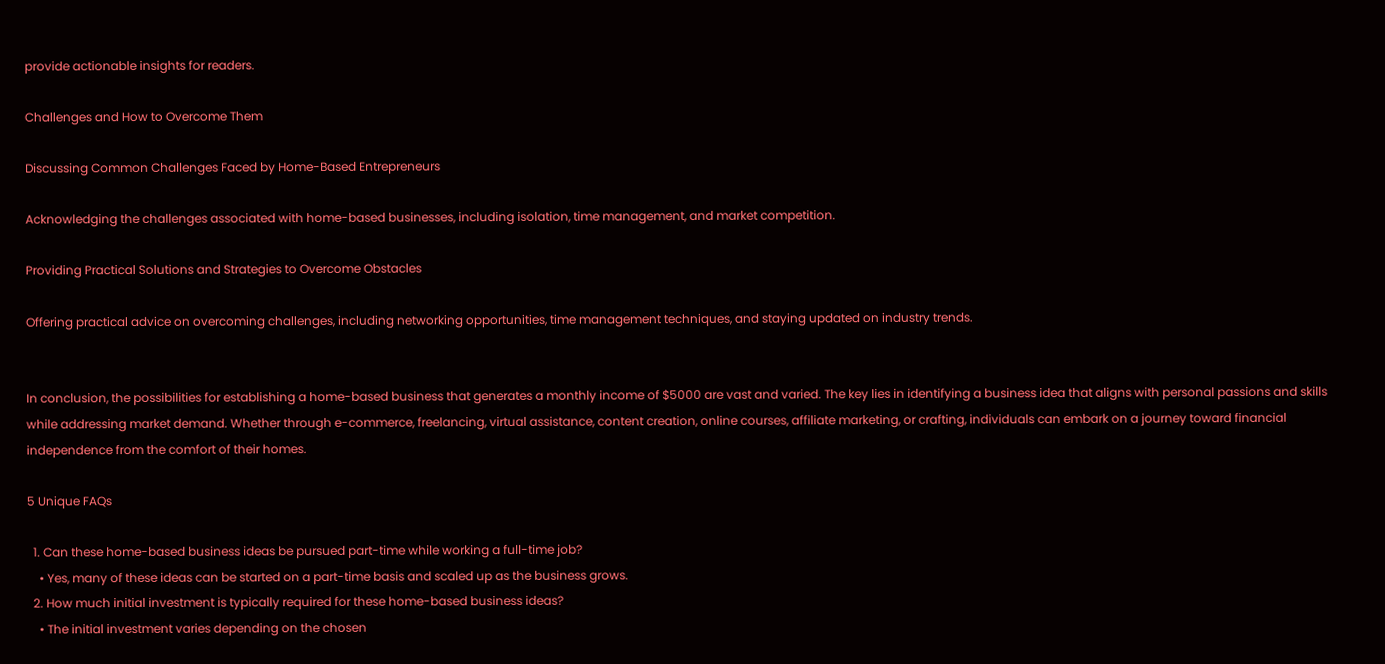provide actionable insights for readers.

Challenges and How to Overcome Them

Discussing Common Challenges Faced by Home-Based Entrepreneurs

Acknowledging the challenges associated with home-based businesses, including isolation, time management, and market competition.

Providing Practical Solutions and Strategies to Overcome Obstacles

Offering practical advice on overcoming challenges, including networking opportunities, time management techniques, and staying updated on industry trends.


In conclusion, the possibilities for establishing a home-based business that generates a monthly income of $5000 are vast and varied. The key lies in identifying a business idea that aligns with personal passions and skills while addressing market demand. Whether through e-commerce, freelancing, virtual assistance, content creation, online courses, affiliate marketing, or crafting, individuals can embark on a journey toward financial independence from the comfort of their homes.

5 Unique FAQs

  1. Can these home-based business ideas be pursued part-time while working a full-time job?
    • Yes, many of these ideas can be started on a part-time basis and scaled up as the business grows.
  2. How much initial investment is typically required for these home-based business ideas?
    • The initial investment varies depending on the chosen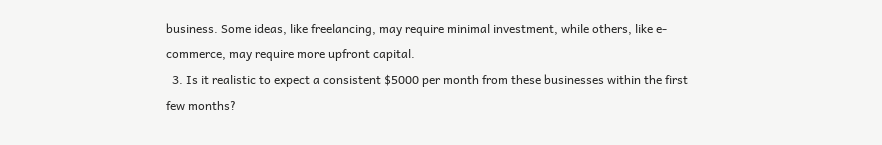business. Some ideas, like freelancing, may require minimal investment, while others, like e-commerce, may require more upfront capital.
  3. Is it realistic to expect a consistent $5000 per month from these businesses within the first few months?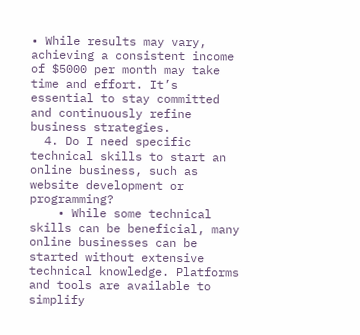• While results may vary, achieving a consistent income of $5000 per month may take time and effort. It’s essential to stay committed and continuously refine business strategies.
  4. Do I need specific technical skills to start an online business, such as website development or programming?
    • While some technical skills can be beneficial, many online businesses can be started without extensive technical knowledge. Platforms and tools are available to simplify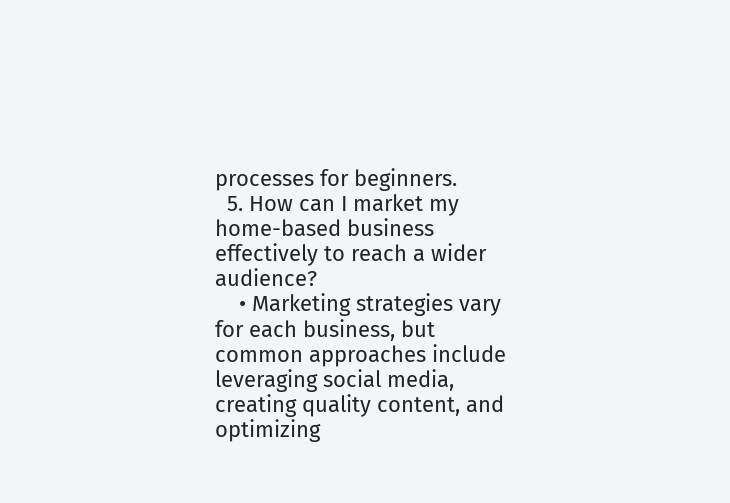processes for beginners.
  5. How can I market my home-based business effectively to reach a wider audience?
    • Marketing strategies vary for each business, but common approaches include leveraging social media, creating quality content, and optimizing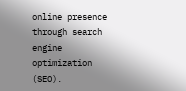online presence through search engine optimization (SEO).